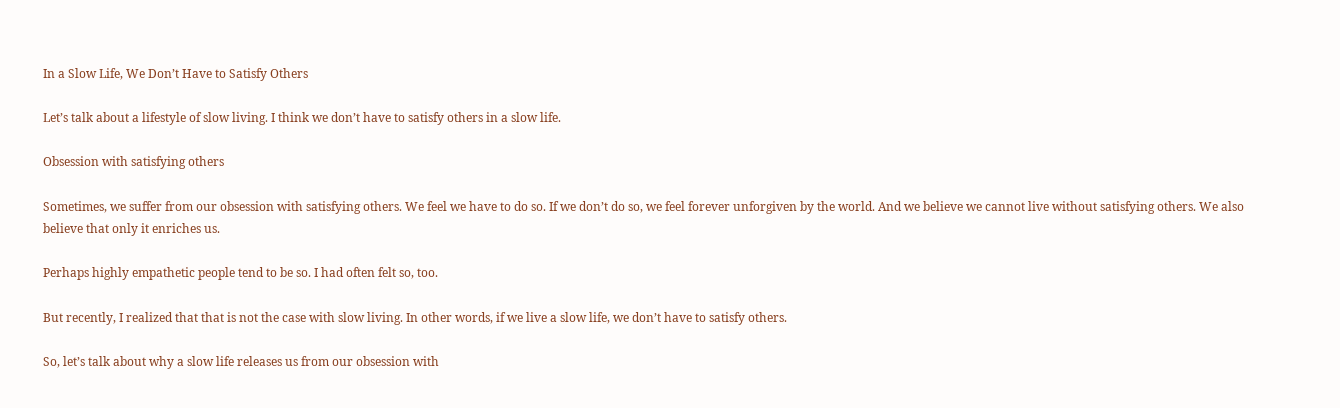In a Slow Life, We Don’t Have to Satisfy Others

Let’s talk about a lifestyle of slow living. I think we don’t have to satisfy others in a slow life.

Obsession with satisfying others

Sometimes, we suffer from our obsession with satisfying others. We feel we have to do so. If we don’t do so, we feel forever unforgiven by the world. And we believe we cannot live without satisfying others. We also believe that only it enriches us.

Perhaps highly empathetic people tend to be so. I had often felt so, too.

But recently, I realized that that is not the case with slow living. In other words, if we live a slow life, we don’t have to satisfy others.

So, let’s talk about why a slow life releases us from our obsession with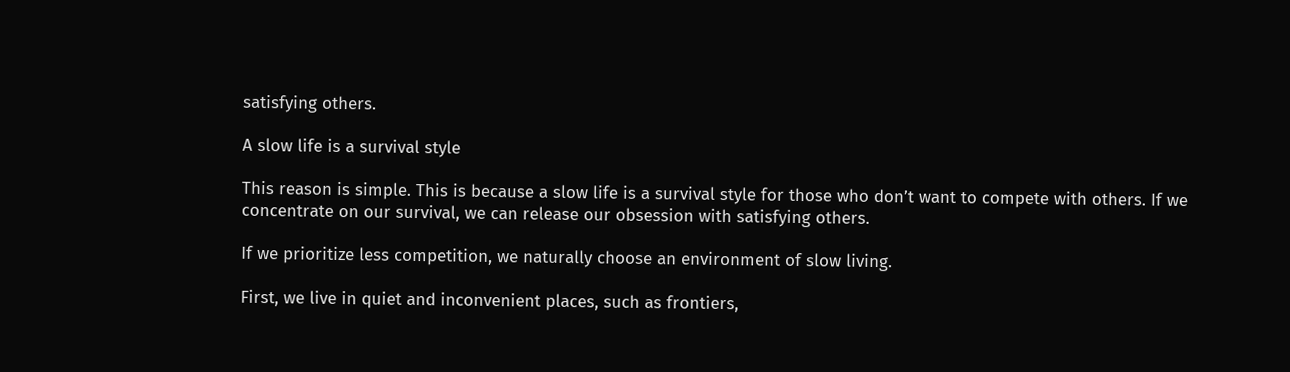satisfying others.

A slow life is a survival style

This reason is simple. This is because a slow life is a survival style for those who don’t want to compete with others. If we concentrate on our survival, we can release our obsession with satisfying others.

If we prioritize less competition, we naturally choose an environment of slow living.

First, we live in quiet and inconvenient places, such as frontiers,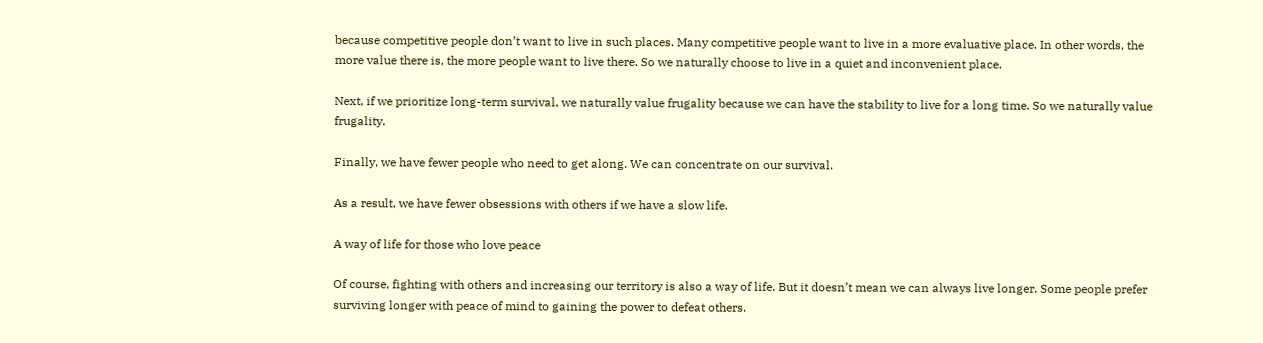because competitive people don’t want to live in such places. Many competitive people want to live in a more evaluative place. In other words, the more value there is, the more people want to live there. So we naturally choose to live in a quiet and inconvenient place.

Next, if we prioritize long-term survival, we naturally value frugality because we can have the stability to live for a long time. So we naturally value frugality.

Finally, we have fewer people who need to get along. We can concentrate on our survival.

As a result, we have fewer obsessions with others if we have a slow life.

A way of life for those who love peace

Of course, fighting with others and increasing our territory is also a way of life. But it doesn’t mean we can always live longer. Some people prefer surviving longer with peace of mind to gaining the power to defeat others.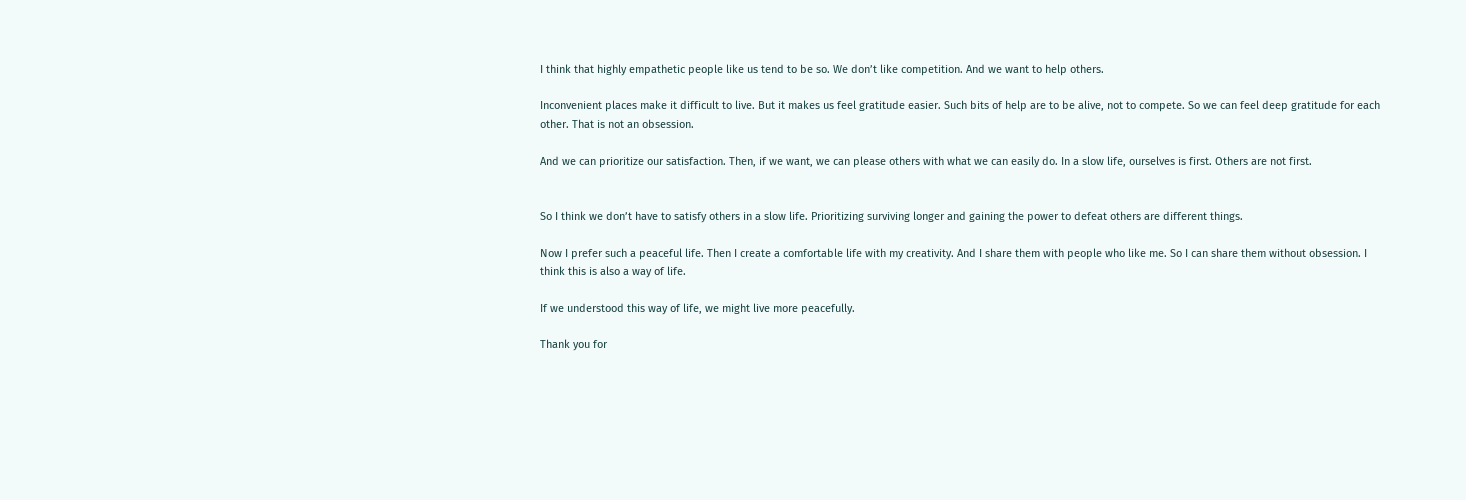I think that highly empathetic people like us tend to be so. We don’t like competition. And we want to help others.

Inconvenient places make it difficult to live. But it makes us feel gratitude easier. Such bits of help are to be alive, not to compete. So we can feel deep gratitude for each other. That is not an obsession.

And we can prioritize our satisfaction. Then, if we want, we can please others with what we can easily do. In a slow life, ourselves is first. Others are not first.


So I think we don’t have to satisfy others in a slow life. Prioritizing surviving longer and gaining the power to defeat others are different things.

Now I prefer such a peaceful life. Then I create a comfortable life with my creativity. And I share them with people who like me. So I can share them without obsession. I think this is also a way of life.

If we understood this way of life, we might live more peacefully.

Thank you for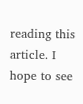reading this article. I hope to see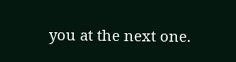you at the next one.